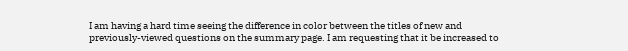I am having a hard time seeing the difference in color between the titles of new and previously-viewed questions on the summary page. I am requesting that it be increased to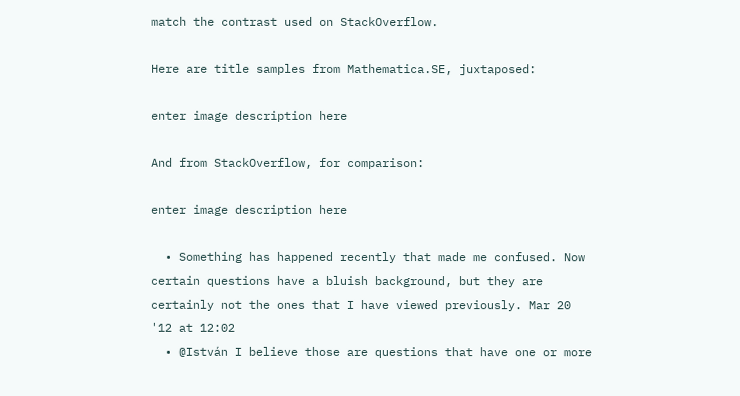match the contrast used on StackOverflow.

Here are title samples from Mathematica.SE, juxtaposed:

enter image description here

And from StackOverflow, for comparison:

enter image description here

  • Something has happened recently that made me confused. Now certain questions have a bluish background, but they are certainly not the ones that I have viewed previously. Mar 20 '12 at 12:02
  • @István I believe those are questions that have one or more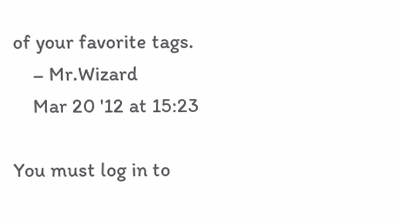of your favorite tags.
    – Mr.Wizard
    Mar 20 '12 at 15:23

You must log in to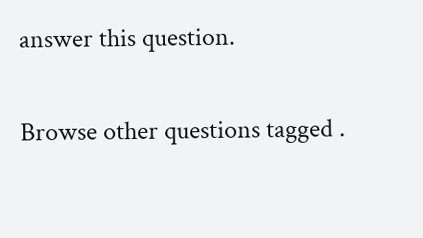answer this question.

Browse other questions tagged .